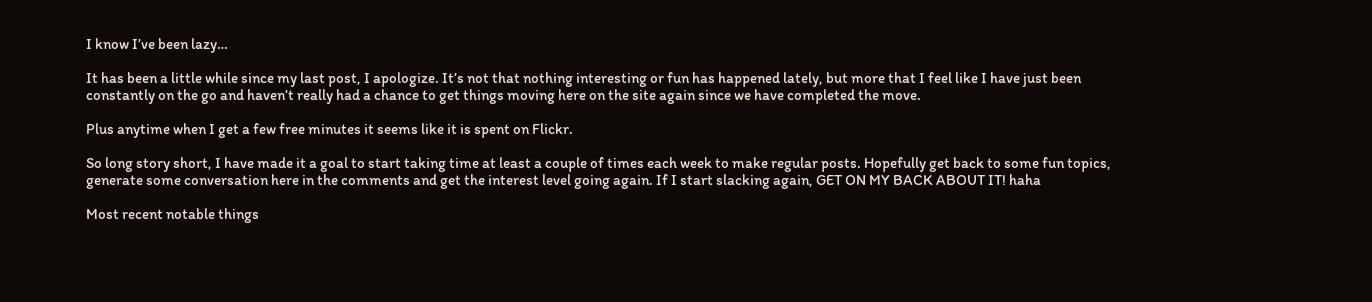I know I’ve been lazy…

It has been a little while since my last post, I apologize. It’s not that nothing interesting or fun has happened lately, but more that I feel like I have just been constantly on the go and haven’t really had a chance to get things moving here on the site again since we have completed the move.

Plus anytime when I get a few free minutes it seems like it is spent on Flickr.

So long story short, I have made it a goal to start taking time at least a couple of times each week to make regular posts. Hopefully get back to some fun topics, generate some conversation here in the comments and get the interest level going again. If I start slacking again, GET ON MY BACK ABOUT IT! haha

Most recent notable things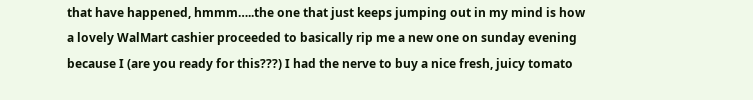that have happened, hmmm…..the one that just keeps jumping out in my mind is how a lovely WalMart cashier proceeded to basically rip me a new one on sunday evening because I (are you ready for this???) I had the nerve to buy a nice fresh, juicy tomato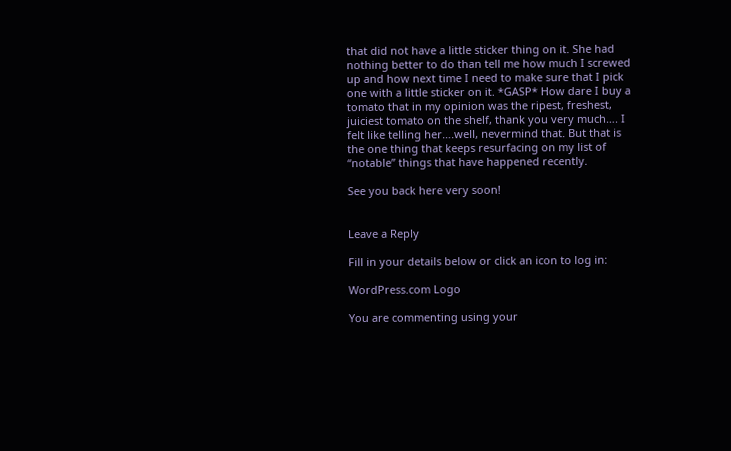that did not have a little sticker thing on it. She had nothing better to do than tell me how much I screwed up and how next time I need to make sure that I pick one with a little sticker on it. *GASP* How dare I buy a tomato that in my opinion was the ripest, freshest, juiciest tomato on the shelf, thank you very much…. I felt like telling her….well, nevermind that. But that is the one thing that keeps resurfacing on my list of “notable” things that have happened recently.

See you back here very soon!


Leave a Reply

Fill in your details below or click an icon to log in:

WordPress.com Logo

You are commenting using your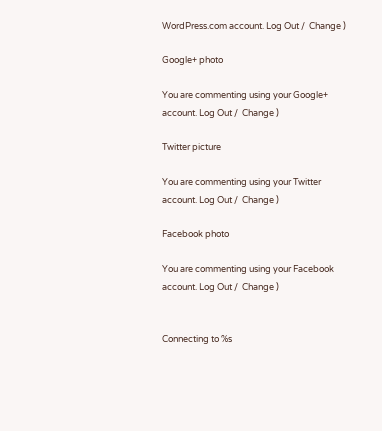WordPress.com account. Log Out /  Change )

Google+ photo

You are commenting using your Google+ account. Log Out /  Change )

Twitter picture

You are commenting using your Twitter account. Log Out /  Change )

Facebook photo

You are commenting using your Facebook account. Log Out /  Change )


Connecting to %s